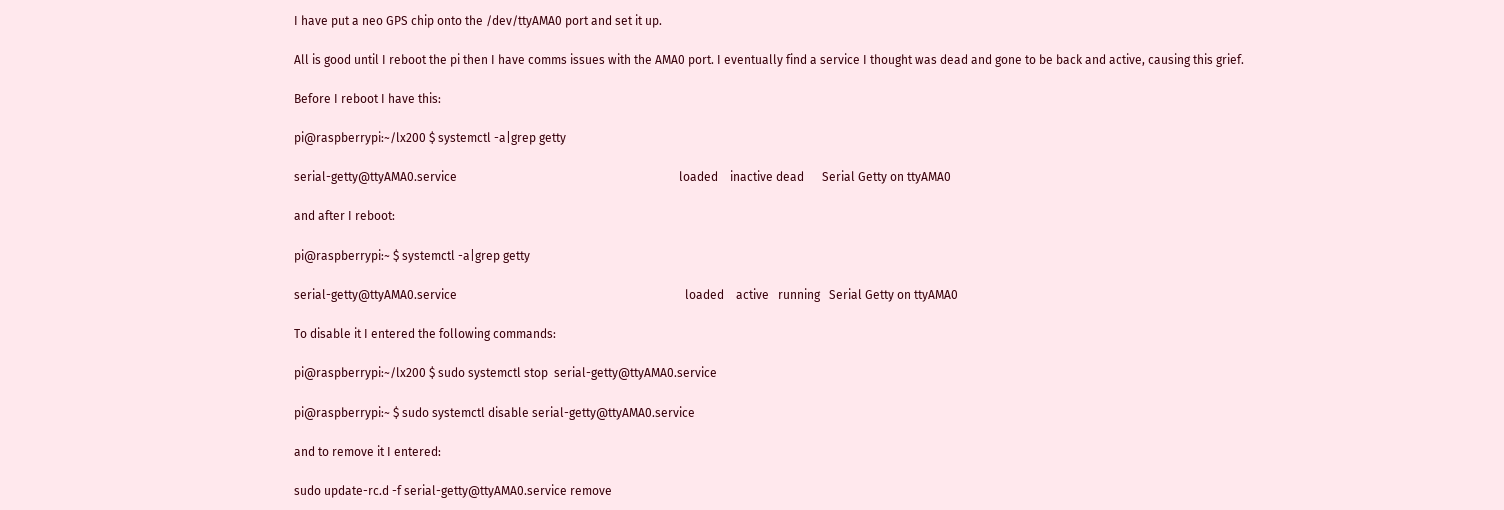I have put a neo GPS chip onto the /dev/ttyAMA0 port and set it up.

All is good until I reboot the pi then I have comms issues with the AMA0 port. I eventually find a service I thought was dead and gone to be back and active, causing this grief.

Before I reboot I have this:

pi@raspberrypi:~/lx200 $ systemctl -a|grep getty

serial-getty@ttyAMA0.service                                                                          loaded    inactive dead      Serial Getty on ttyAMA0

and after I reboot:

pi@raspberrypi:~ $ systemctl -a|grep getty

serial-getty@ttyAMA0.service                                                                            loaded    active   running   Serial Getty on ttyAMA0

To disable it I entered the following commands:

pi@raspberrypi:~/lx200 $ sudo systemctl stop  serial-getty@ttyAMA0.service

pi@raspberrypi:~ $ sudo systemctl disable serial-getty@ttyAMA0.service

and to remove it I entered:

sudo update-rc.d -f serial-getty@ttyAMA0.service remove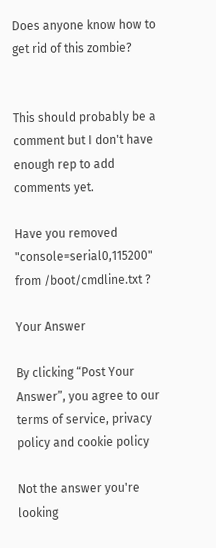Does anyone know how to get rid of this zombie?


This should probably be a comment but I don't have enough rep to add comments yet.

Have you removed "console=serial0,115200" from /boot/cmdline.txt ?

Your Answer

By clicking “Post Your Answer”, you agree to our terms of service, privacy policy and cookie policy

Not the answer you're looking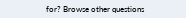for? Browse other questions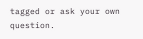tagged or ask your own question.